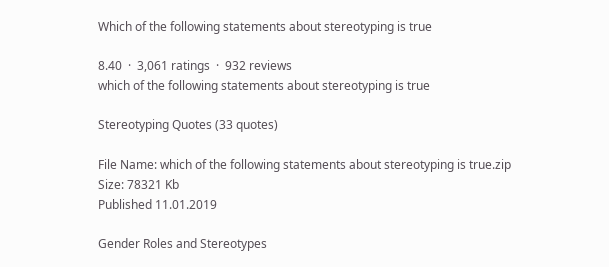Which of the following statements about stereotyping is true

8.40  ·  3,061 ratings  ·  932 reviews
which of the following statements about stereotyping is true

Stereotyping Quotes (33 quotes)

File Name: which of the following statements about stereotyping is true.zip
Size: 78321 Kb
Published 11.01.2019

Gender Roles and Stereotypes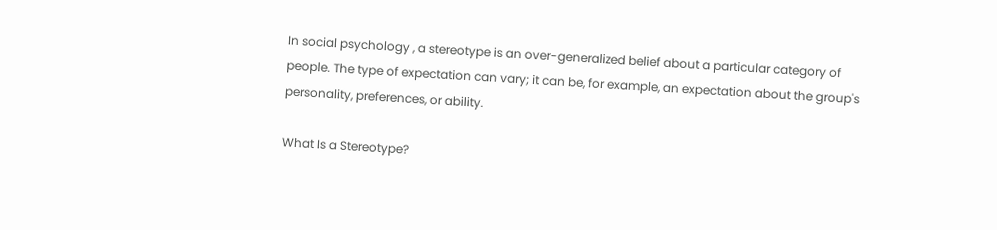In social psychology , a stereotype is an over-generalized belief about a particular category of people. The type of expectation can vary; it can be, for example, an expectation about the group's personality, preferences, or ability.

What Is a Stereotype?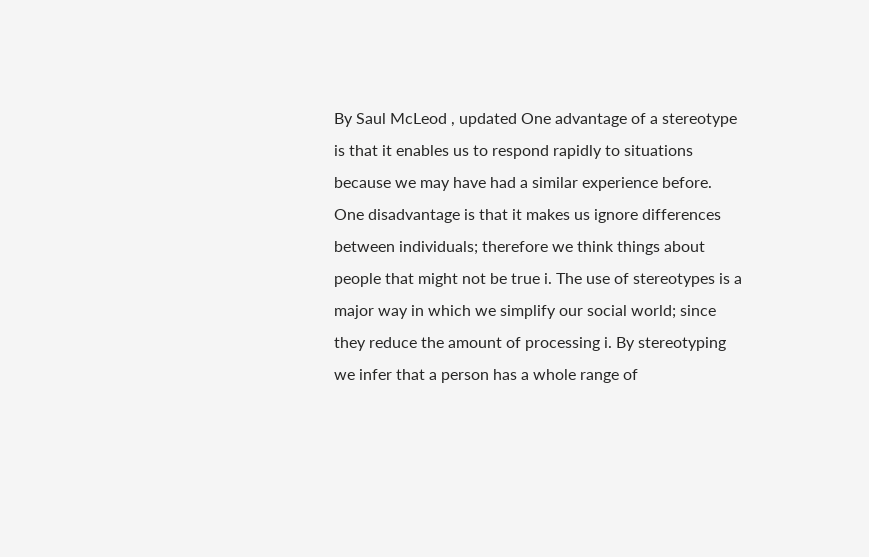By Saul McLeod , updated One advantage of a stereotype is that it enables us to respond rapidly to situations because we may have had a similar experience before. One disadvantage is that it makes us ignore differences between individuals; therefore we think things about people that might not be true i. The use of stereotypes is a major way in which we simplify our social world; since they reduce the amount of processing i. By stereotyping we infer that a person has a whole range of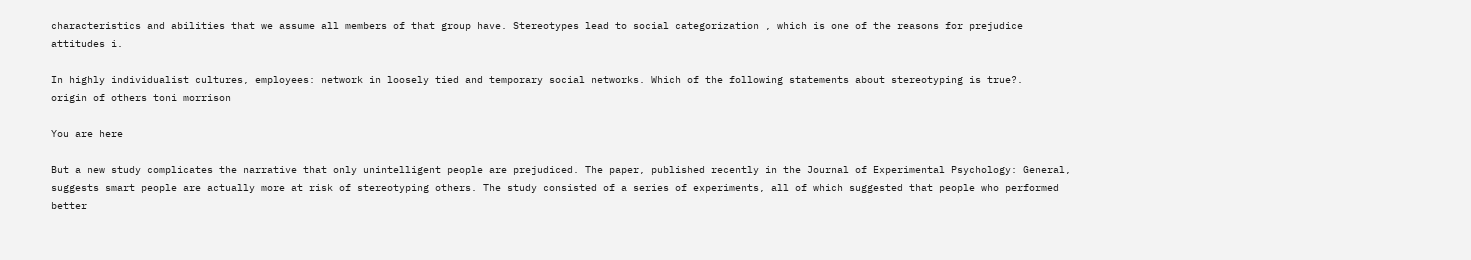characteristics and abilities that we assume all members of that group have. Stereotypes lead to social categorization , which is one of the reasons for prejudice attitudes i.

In highly individualist cultures, employees: network in loosely tied and temporary social networks. Which of the following statements about stereotyping is true?.
origin of others toni morrison

You are here

But a new study complicates the narrative that only unintelligent people are prejudiced. The paper, published recently in the Journal of Experimental Psychology: General, suggests smart people are actually more at risk of stereotyping others. The study consisted of a series of experiments, all of which suggested that people who performed better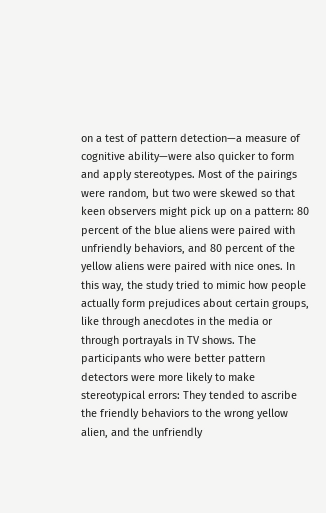on a test of pattern detection—a measure of cognitive ability—were also quicker to form and apply stereotypes. Most of the pairings were random, but two were skewed so that keen observers might pick up on a pattern: 80 percent of the blue aliens were paired with unfriendly behaviors, and 80 percent of the yellow aliens were paired with nice ones. In this way, the study tried to mimic how people actually form prejudices about certain groups, like through anecdotes in the media or through portrayals in TV shows. The participants who were better pattern detectors were more likely to make stereotypical errors: They tended to ascribe the friendly behaviors to the wrong yellow alien, and the unfriendly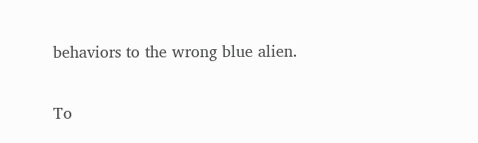behaviors to the wrong blue alien.

To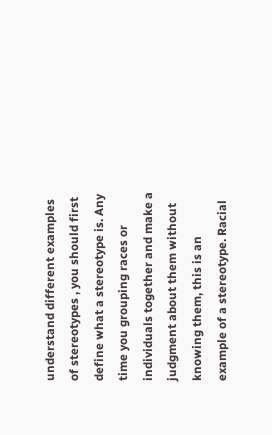understand different examples of stereotypes , you should first define what a stereotype is. Any time you grouping races or individuals together and make a judgment about them without knowing them, this is an example of a stereotype. Racial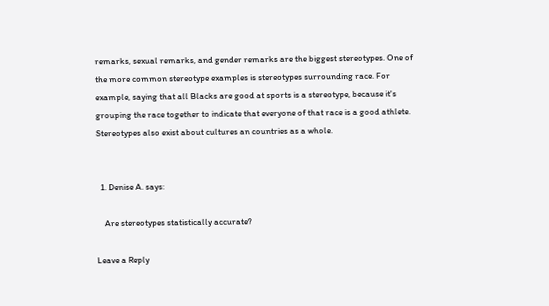remarks, sexual remarks, and gender remarks are the biggest stereotypes. One of the more common stereotype examples is stereotypes surrounding race. For example, saying that all Blacks are good at sports is a stereotype, because it's grouping the race together to indicate that everyone of that race is a good athlete. Stereotypes also exist about cultures an countries as a whole.


  1. Denise A. says:

    Are stereotypes statistically accurate?

Leave a Reply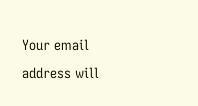Your email address will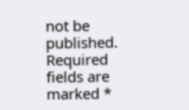not be published. Required fields are marked *